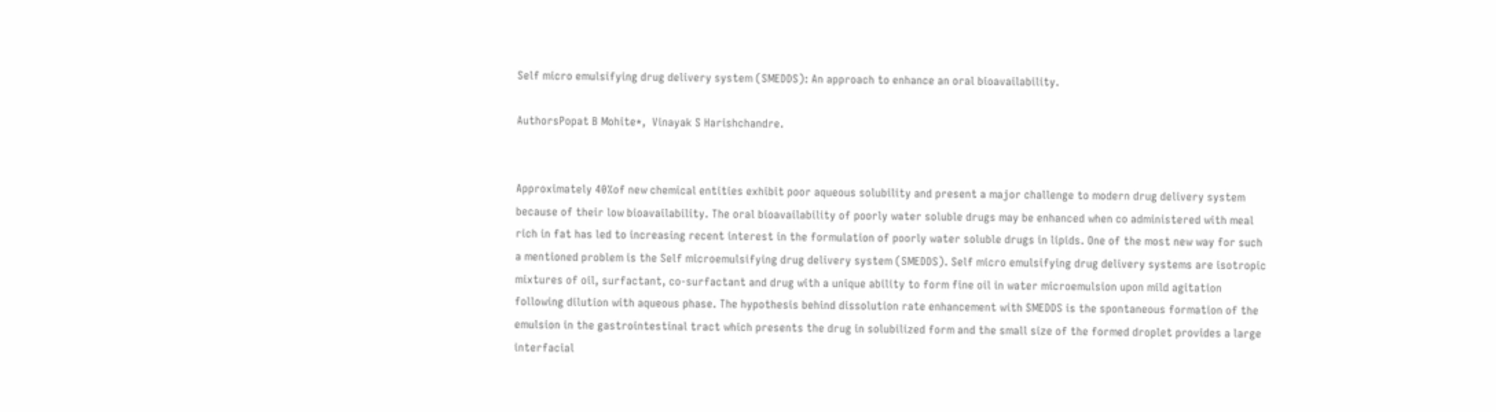Self micro emulsifying drug delivery system (SMEDDS): An approach to enhance an oral bioavailability.

AuthorsPopat B Mohite*,  Vinayak S Harishchandre.


Approximately 40%of new chemical entities exhibit poor aqueous solubility and present a major challenge to modern drug delivery system because of their low bioavailability. The oral bioavailability of poorly water soluble drugs may be enhanced when co administered with meal rich in fat has led to increasing recent interest in the formulation of poorly water soluble drugs in lipids. One of the most new way for such a mentioned problem is the Self microemulsifying drug delivery system (SMEDDS). Self micro emulsifying drug delivery systems are isotropic mixtures of oil, surfactant, co-surfactant and drug with a unique ability to form fine oil in water microemulsion upon mild agitation following dilution with aqueous phase. The hypothesis behind dissolution rate enhancement with SMEDDS is the spontaneous formation of the emulsion in the gastrointestinal tract which presents the drug in solubilized form and the small size of the formed droplet provides a large interfacial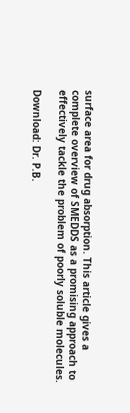surface area for drug absorption. This article gives a complete overview of SMEDDS as a promising approach to effectively tackle the problem of poorly soluble molecules.

Download: Dr. P.B.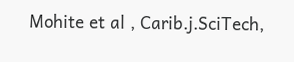Mohite et al , Carib.j.SciTech,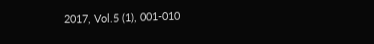2017, Vol.5 (1), 001-010